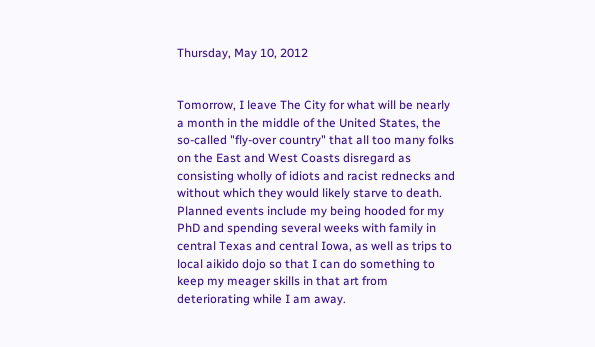Thursday, May 10, 2012


Tomorrow, I leave The City for what will be nearly a month in the middle of the United States, the so-called "fly-over country" that all too many folks on the East and West Coasts disregard as consisting wholly of idiots and racist rednecks and without which they would likely starve to death.  Planned events include my being hooded for my PhD and spending several weeks with family in central Texas and central Iowa, as well as trips to local aikido dojo so that I can do something to keep my meager skills in that art from deteriorating while I am away.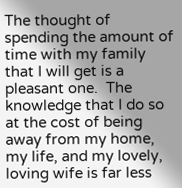The thought of spending the amount of time with my family that I will get is a pleasant one.  The knowledge that I do so at the cost of being away from my home, my life, and my lovely, loving wife is far less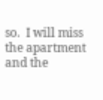so.  I will miss the apartment and the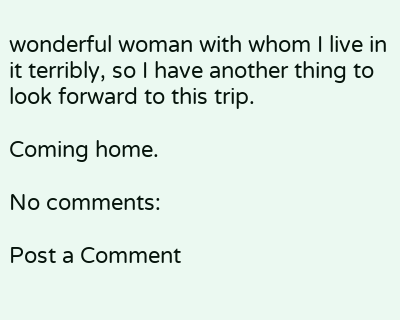wonderful woman with whom I live in it terribly, so I have another thing to look forward to this trip.

Coming home.

No comments:

Post a Comment